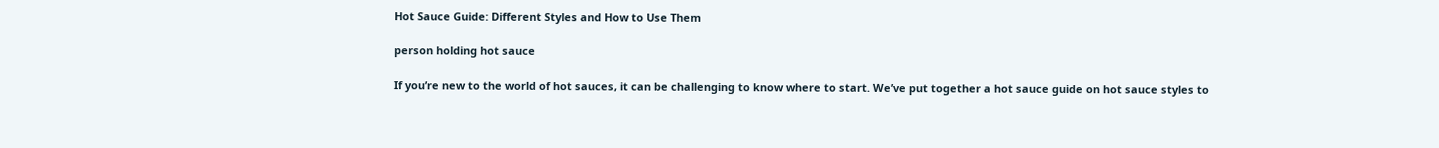Hot Sauce Guide: Different Styles and How to Use Them

person holding hot sauce

If you’re new to the world of hot sauces, it can be challenging to know where to start. We’ve put together a hot sauce guide on hot sauce styles to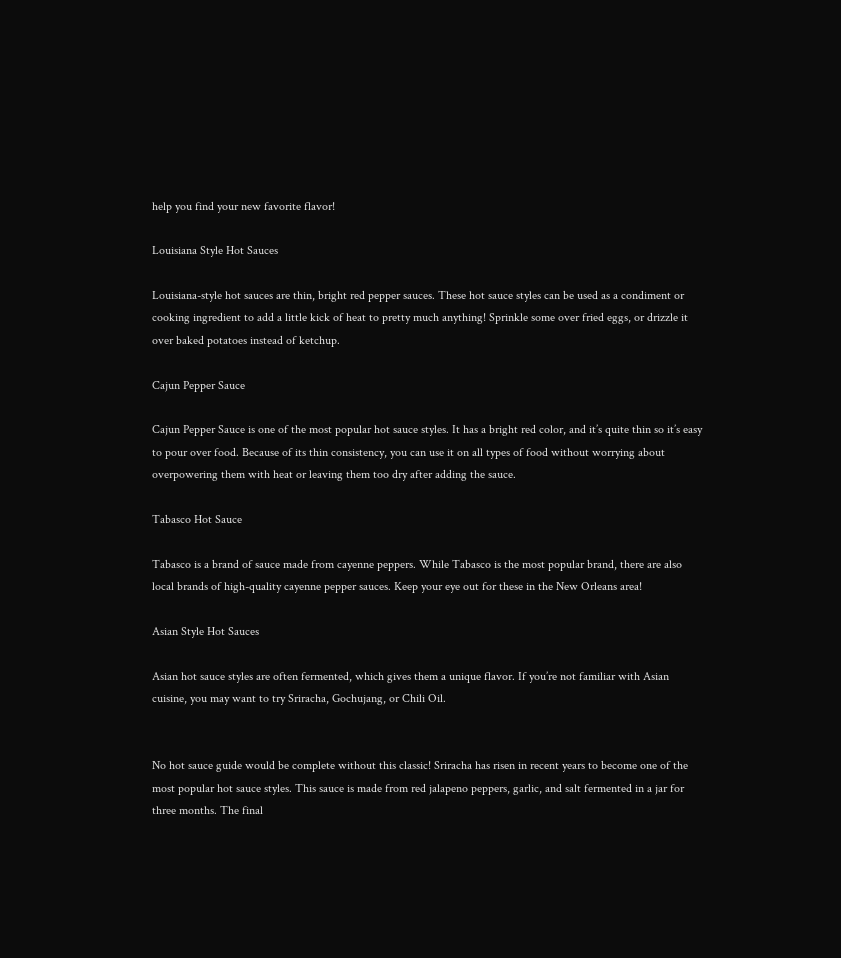help you find your new favorite flavor!

Louisiana Style Hot Sauces

Louisiana-style hot sauces are thin, bright red pepper sauces. These hot sauce styles can be used as a condiment or cooking ingredient to add a little kick of heat to pretty much anything! Sprinkle some over fried eggs, or drizzle it over baked potatoes instead of ketchup.

Cajun Pepper Sauce

Cajun Pepper Sauce is one of the most popular hot sauce styles. It has a bright red color, and it’s quite thin so it’s easy to pour over food. Because of its thin consistency, you can use it on all types of food without worrying about overpowering them with heat or leaving them too dry after adding the sauce.

Tabasco Hot Sauce

Tabasco is a brand of sauce made from cayenne peppers. While Tabasco is the most popular brand, there are also local brands of high-quality cayenne pepper sauces. Keep your eye out for these in the New Orleans area!

Asian Style Hot Sauces

Asian hot sauce styles are often fermented, which gives them a unique flavor. If you’re not familiar with Asian cuisine, you may want to try Sriracha, Gochujang, or Chili Oil.


No hot sauce guide would be complete without this classic! Sriracha has risen in recent years to become one of the most popular hot sauce styles. This sauce is made from red jalapeno peppers, garlic, and salt fermented in a jar for three months. The final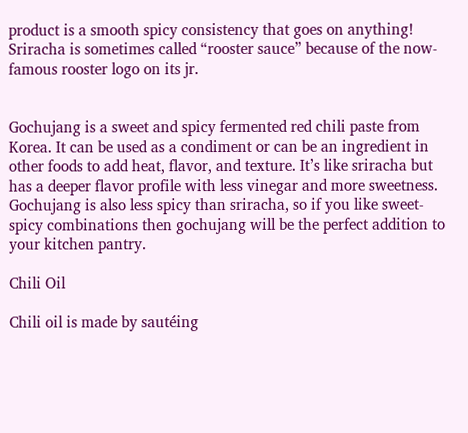product is a smooth spicy consistency that goes on anything! Sriracha is sometimes called “rooster sauce” because of the now-famous rooster logo on its jr.


Gochujang is a sweet and spicy fermented red chili paste from Korea. It can be used as a condiment or can be an ingredient in other foods to add heat, flavor, and texture. It’s like sriracha but has a deeper flavor profile with less vinegar and more sweetness. Gochujang is also less spicy than sriracha, so if you like sweet-spicy combinations then gochujang will be the perfect addition to your kitchen pantry.

Chili Oil

Chili oil is made by sautéing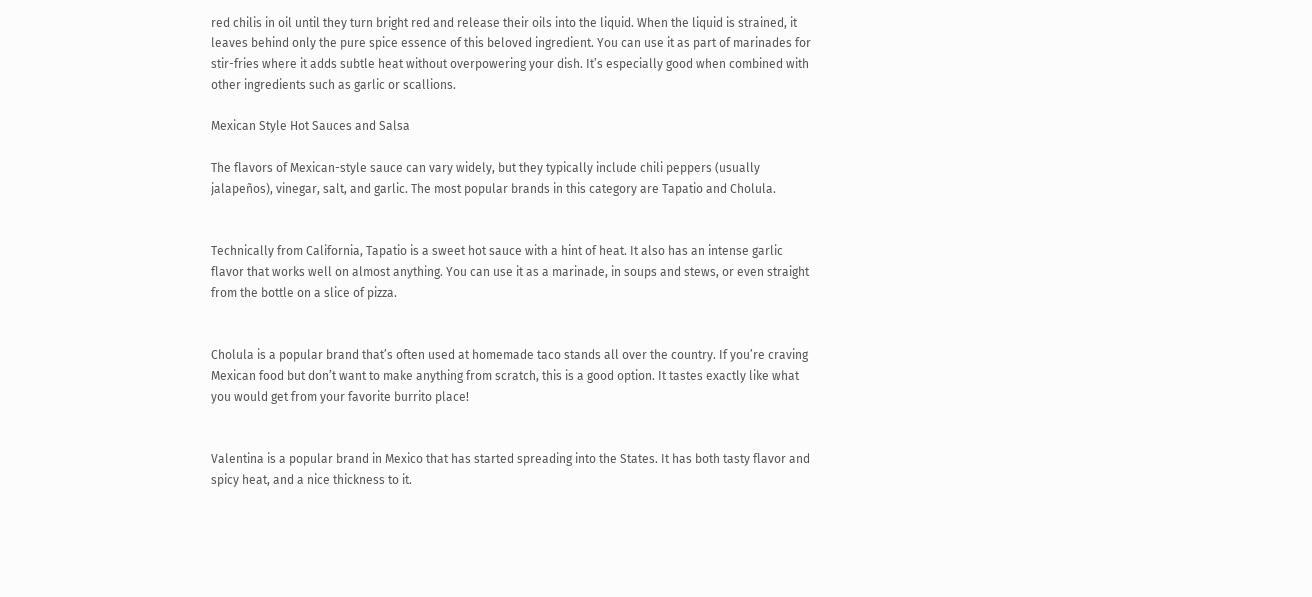red chilis in oil until they turn bright red and release their oils into the liquid. When the liquid is strained, it leaves behind only the pure spice essence of this beloved ingredient. You can use it as part of marinades for stir-fries where it adds subtle heat without overpowering your dish. It’s especially good when combined with other ingredients such as garlic or scallions.

Mexican Style Hot Sauces and Salsa

The flavors of Mexican-style sauce can vary widely, but they typically include chili peppers (usually jalapeños), vinegar, salt, and garlic. The most popular brands in this category are Tapatio and Cholula.


Technically from California, Tapatio is a sweet hot sauce with a hint of heat. It also has an intense garlic flavor that works well on almost anything. You can use it as a marinade, in soups and stews, or even straight from the bottle on a slice of pizza.


Cholula is a popular brand that’s often used at homemade taco stands all over the country. If you’re craving Mexican food but don’t want to make anything from scratch, this is a good option. It tastes exactly like what you would get from your favorite burrito place!


Valentina is a popular brand in Mexico that has started spreading into the States. It has both tasty flavor and spicy heat, and a nice thickness to it.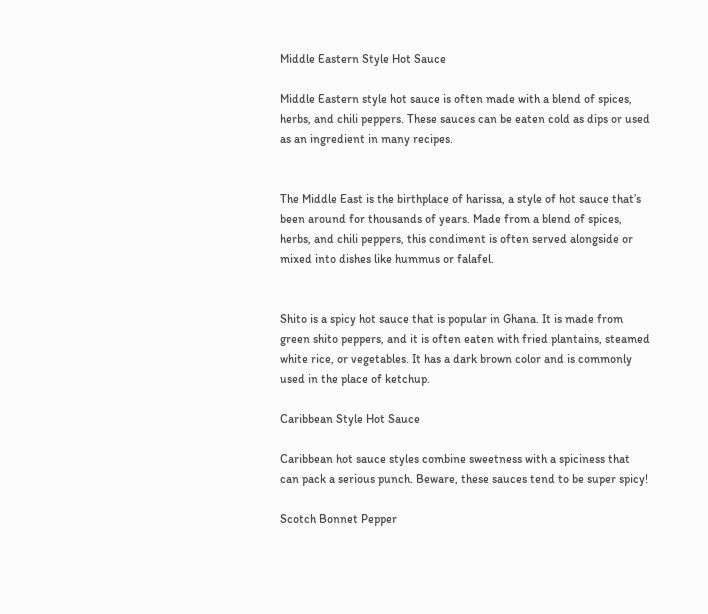Middle Eastern Style Hot Sauce

Middle Eastern style hot sauce is often made with a blend of spices, herbs, and chili peppers. These sauces can be eaten cold as dips or used as an ingredient in many recipes.


The Middle East is the birthplace of harissa, a style of hot sauce that’s been around for thousands of years. Made from a blend of spices, herbs, and chili peppers, this condiment is often served alongside or mixed into dishes like hummus or falafel.


Shito is a spicy hot sauce that is popular in Ghana. It is made from green shito peppers, and it is often eaten with fried plantains, steamed white rice, or vegetables. It has a dark brown color and is commonly used in the place of ketchup.

Caribbean Style Hot Sauce

Caribbean hot sauce styles combine sweetness with a spiciness that can pack a serious punch. Beware, these sauces tend to be super spicy!

Scotch Bonnet Pepper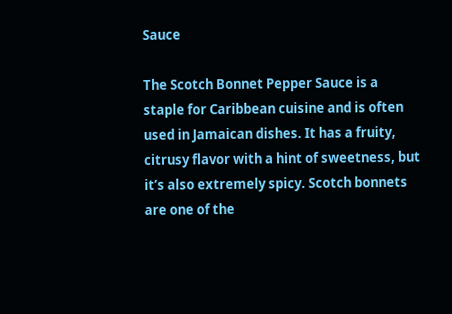Sauce

The Scotch Bonnet Pepper Sauce is a staple for Caribbean cuisine and is often used in Jamaican dishes. It has a fruity, citrusy flavor with a hint of sweetness, but it’s also extremely spicy. Scotch bonnets are one of the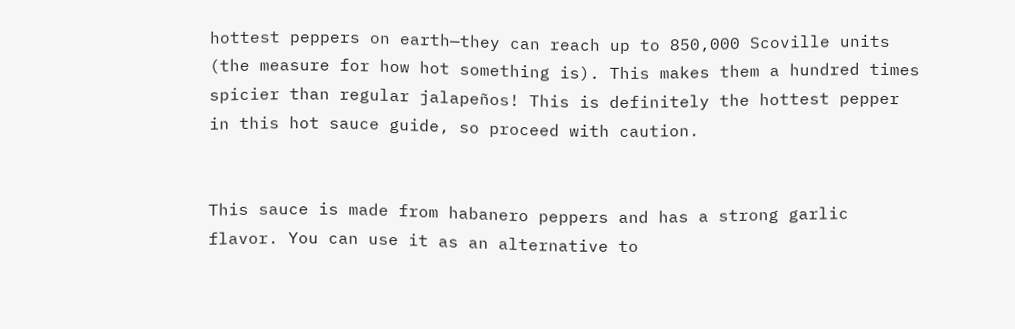hottest peppers on earth—they can reach up to 850,000 Scoville units (the measure for how hot something is). This makes them a hundred times spicier than regular jalapeños! This is definitely the hottest pepper in this hot sauce guide, so proceed with caution.


This sauce is made from habanero peppers and has a strong garlic flavor. You can use it as an alternative to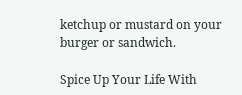ketchup or mustard on your burger or sandwich.

Spice Up Your Life With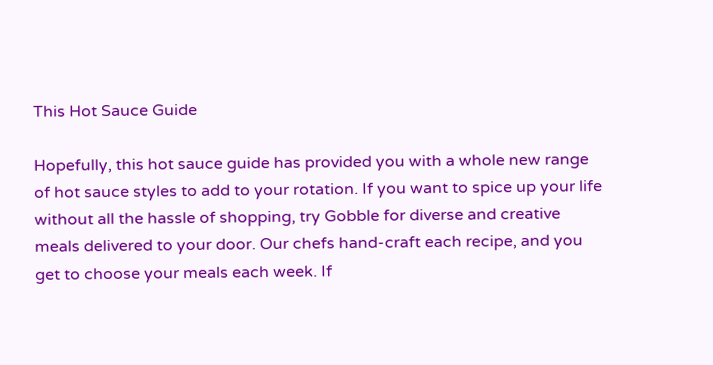This Hot Sauce Guide

Hopefully, this hot sauce guide has provided you with a whole new range of hot sauce styles to add to your rotation. If you want to spice up your life without all the hassle of shopping, try Gobble for diverse and creative meals delivered to your door. Our chefs hand-craft each recipe, and you get to choose your meals each week. If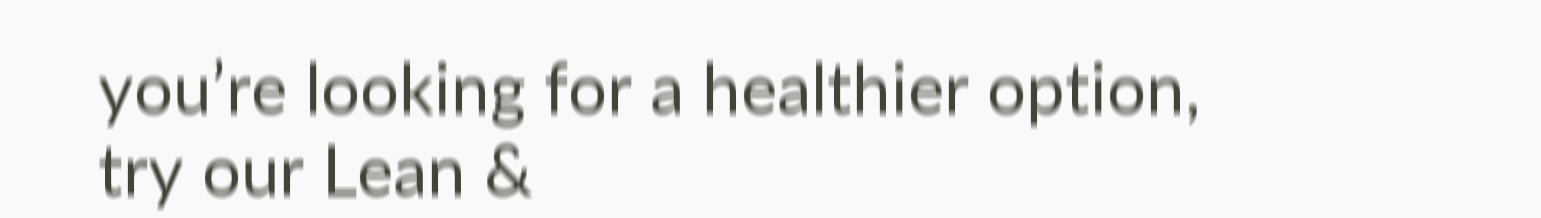you’re looking for a healthier option, try our Lean &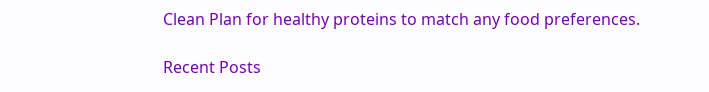Clean Plan for healthy proteins to match any food preferences.

Recent Posts